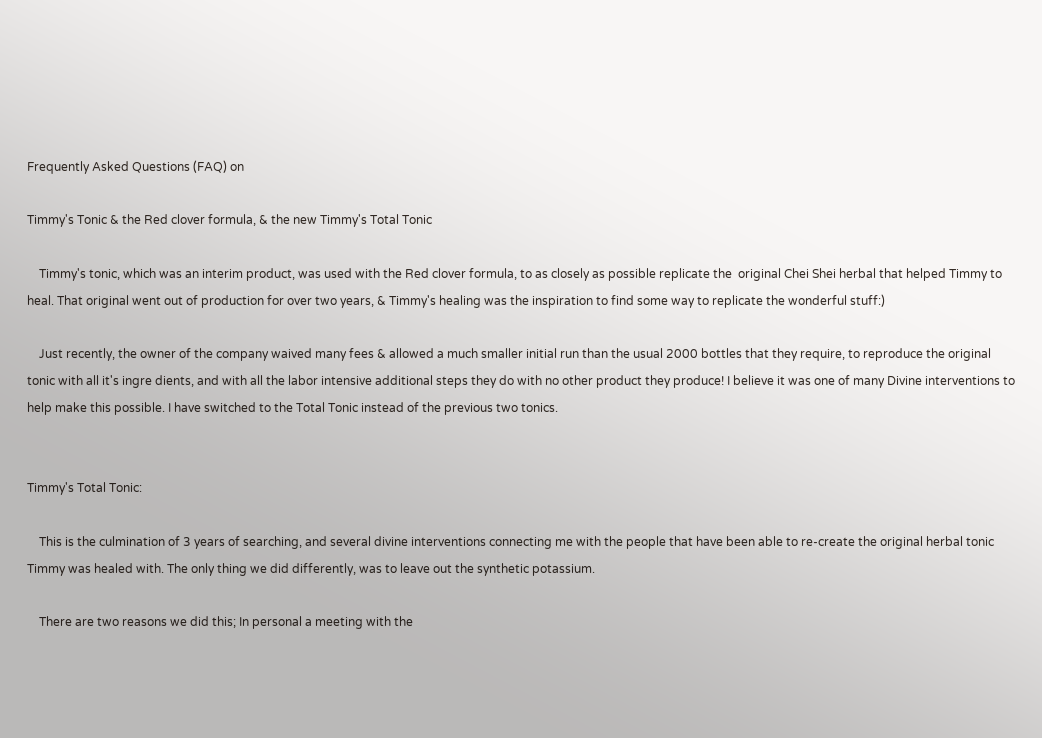Frequently Asked Questions (FAQ) on

Timmy's Tonic & the Red clover formula, & the new Timmy's Total Tonic

    Timmy's tonic, which was an interim product, was used with the Red clover formula, to as closely as possible replicate the  original Chei Shei herbal that helped Timmy to heal. That original went out of production for over two years, & Timmy's healing was the inspiration to find some way to replicate the wonderful stuff:)

    Just recently, the owner of the company waived many fees & allowed a much smaller initial run than the usual 2000 bottles that they require, to reproduce the original tonic with all it's ingre dients, and with all the labor intensive additional steps they do with no other product they produce! I believe it was one of many Divine interventions to help make this possible. I have switched to the Total Tonic instead of the previous two tonics.


Timmy's Total Tonic:

    This is the culmination of 3 years of searching, and several divine interventions connecting me with the people that have been able to re-create the original herbal tonic Timmy was healed with. The only thing we did differently, was to leave out the synthetic potassium.

    There are two reasons we did this; In personal a meeting with the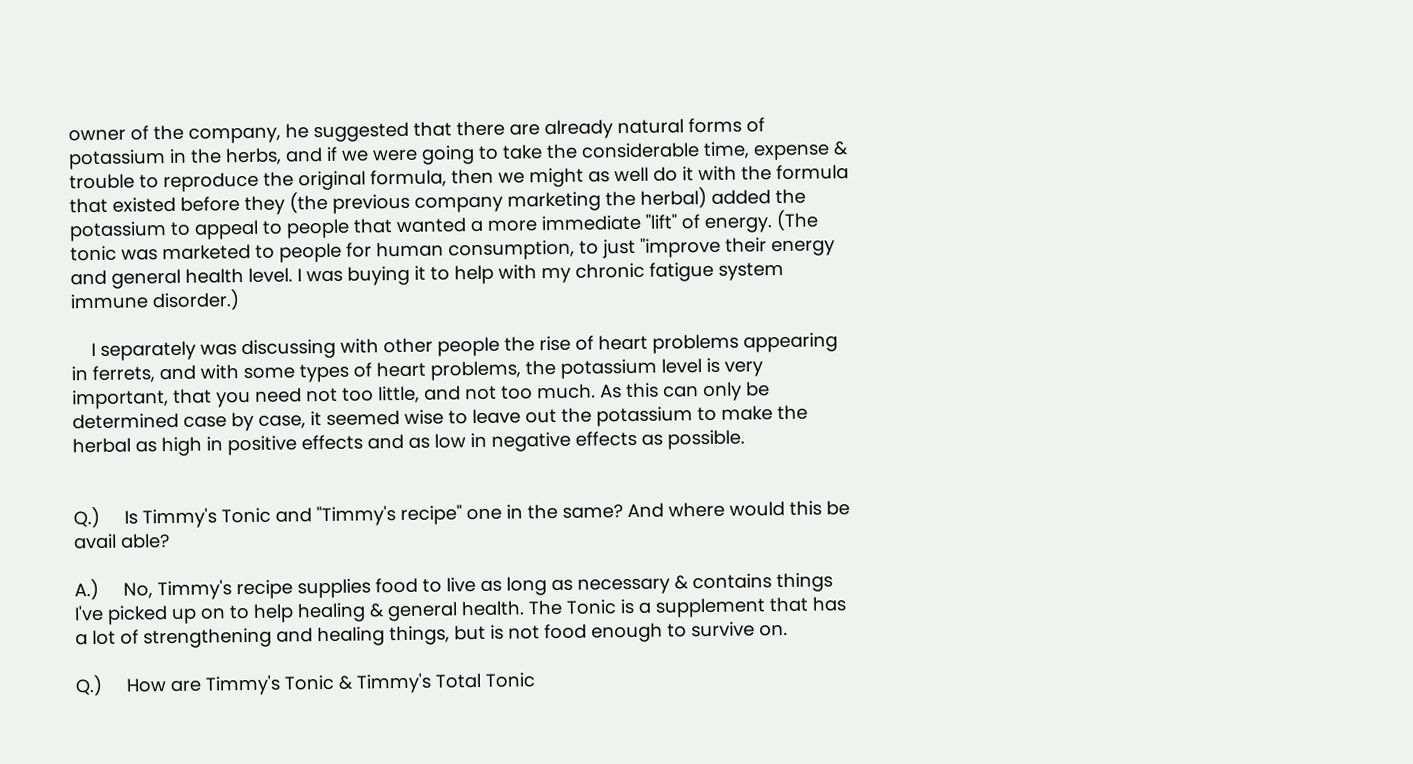owner of the company, he suggested that there are already natural forms of potassium in the herbs, and if we were going to take the considerable time, expense & trouble to reproduce the original formula, then we might as well do it with the formula that existed before they (the previous company marketing the herbal) added the potassium to appeal to people that wanted a more immediate "lift" of energy. (The tonic was marketed to people for human consumption, to just "improve their energy and general health level. I was buying it to help with my chronic fatigue system immune disorder.)

    I separately was discussing with other people the rise of heart problems appearing in ferrets, and with some types of heart problems, the potassium level is very important, that you need not too little, and not too much. As this can only be determined case by case, it seemed wise to leave out the potassium to make the herbal as high in positive effects and as low in negative effects as possible.


Q.)     Is Timmy's Tonic and "Timmy's recipe" one in the same? And where would this be avail able?

A.)     No, Timmy's recipe supplies food to live as long as necessary & contains things I've picked up on to help healing & general health. The Tonic is a supplement that has a lot of strengthening and healing things, but is not food enough to survive on.

Q.)     How are Timmy's Tonic & Timmy's Total Tonic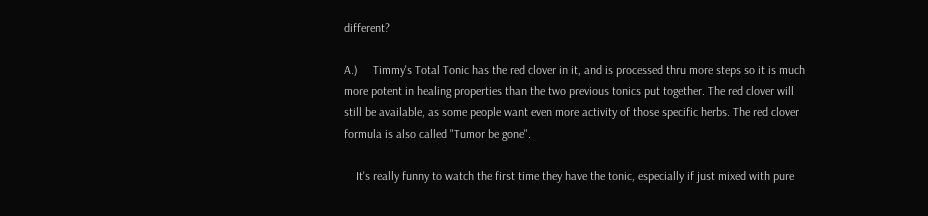different?

A.)     Timmy's Total Tonic has the red clover in it, and is processed thru more steps so it is much more potent in healing properties than the two previous tonics put together. The red clover will still be available, as some people want even more activity of those specific herbs. The red clover formula is also called "Tumor be gone".

    It's really funny to watch the first time they have the tonic, especially if just mixed with pure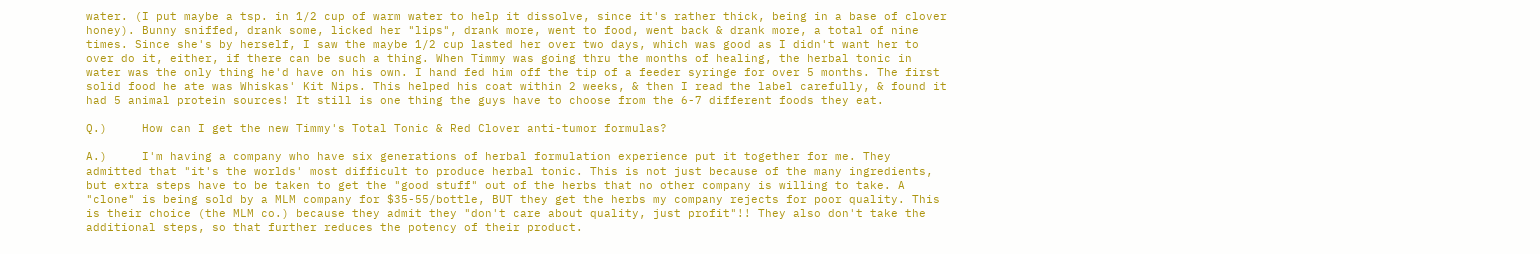water. (I put maybe a tsp. in 1/2 cup of warm water to help it dissolve, since it's rather thick, being in a base of clover honey). Bunny sniffed, drank some, licked her "lips", drank more, went to food, went back & drank more, a total of nine times. Since she's by herself, I saw the maybe 1/2 cup lasted her over two days, which was good as I didn't want her to over do it, either, if there can be such a thing. When Timmy was going thru the months of healing, the herbal tonic in water was the only thing he'd have on his own. I hand fed him off the tip of a feeder syringe for over 5 months. The first solid food he ate was Whiskas' Kit Nips. This helped his coat within 2 weeks, & then I read the label carefully, & found it had 5 animal protein sources! It still is one thing the guys have to choose from the 6-7 different foods they eat.

Q.)     How can I get the new Timmy's Total Tonic & Red Clover anti-tumor formulas?

A.)     I'm having a company who have six generations of herbal formulation experience put it together for me. They admitted that "it's the worlds' most difficult to produce herbal tonic. This is not just because of the many ingredients, but extra steps have to be taken to get the "good stuff" out of the herbs that no other company is willing to take. A "clone" is being sold by a MLM company for $35-55/bottle, BUT they get the herbs my company rejects for poor quality. This is their choice (the MLM co.) because they admit they "don't care about quality, just profit"!! They also don't take the additional steps, so that further reduces the potency of their product.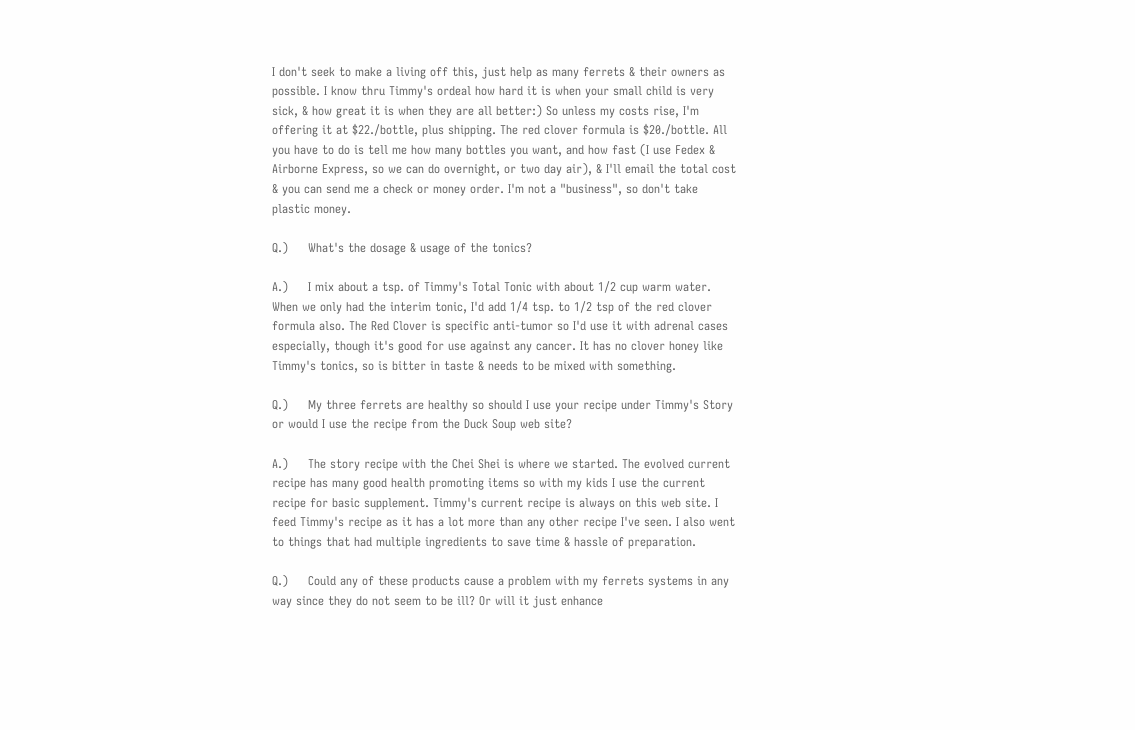I don't seek to make a living off this, just help as many ferrets & their owners as possible. I know thru Timmy's ordeal how hard it is when your small child is very sick, & how great it is when they are all better:) So unless my costs rise, I'm offering it at $22./bottle, plus shipping. The red clover formula is $20./bottle. All you have to do is tell me how many bottles you want, and how fast (I use Fedex & Airborne Express, so we can do overnight, or two day air), & I'll email the total cost & you can send me a check or money order. I'm not a "business", so don't take plastic money.

Q.)     What's the dosage & usage of the tonics?

A.)     I mix about a tsp. of Timmy's Total Tonic with about 1/2 cup warm water. When we only had the interim tonic, I'd add 1/4 tsp. to 1/2 tsp of the red clover formula also. The Red Clover is specific anti-tumor so I'd use it with adrenal cases especially, though it's good for use against any cancer. It has no clover honey like Timmy's tonics, so is bitter in taste & needs to be mixed with something.

Q.)     My three ferrets are healthy so should I use your recipe under Timmy's Story or would I use the recipe from the Duck Soup web site?

A.)     The story recipe with the Chei Shei is where we started. The evolved current recipe has many good health promoting items so with my kids I use the current recipe for basic supplement. Timmy's current recipe is always on this web site. I feed Timmy's recipe as it has a lot more than any other recipe I've seen. I also went to things that had multiple ingredients to save time & hassle of preparation.

Q.)     Could any of these products cause a problem with my ferrets systems in any way since they do not seem to be ill? Or will it just enhance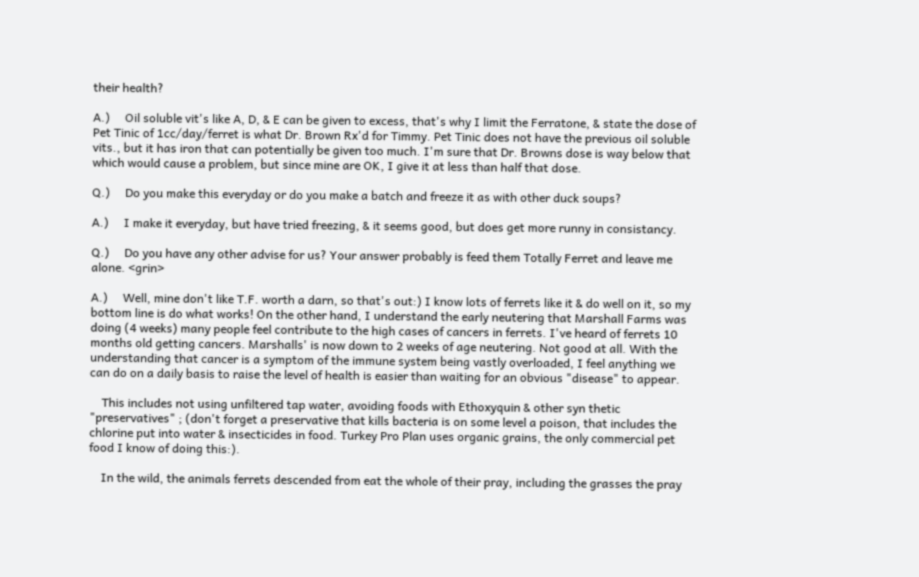their health?

A.)     Oil soluble vit's like A, D, & E can be given to excess, that's why I limit the Ferratone, & state the dose of Pet Tinic of 1cc/day/ferret is what Dr. Brown Rx'd for Timmy. Pet Tinic does not have the previous oil soluble vits., but it has iron that can potentially be given too much. I'm sure that Dr. Browns dose is way below that which would cause a problem, but since mine are OK, I give it at less than half that dose.

Q.)     Do you make this everyday or do you make a batch and freeze it as with other duck soups?

A.)     I make it everyday, but have tried freezing, & it seems good, but does get more runny in consistancy.

Q.)     Do you have any other advise for us? Your answer probably is feed them Totally Ferret and leave me alone. <grin>

A.)     Well, mine don't like T.F. worth a darn, so that's out:) I know lots of ferrets like it & do well on it, so my bottom line is do what works! On the other hand, I understand the early neutering that Marshall Farms was doing (4 weeks) many people feel contribute to the high cases of cancers in ferrets. I've heard of ferrets 10 months old getting cancers. Marshalls' is now down to 2 weeks of age neutering. Not good at all. With the understanding that cancer is a symptom of the immune system being vastly overloaded, I feel anything we can do on a daily basis to raise the level of health is easier than waiting for an obvious "disease" to appear.

    This includes not using unfiltered tap water, avoiding foods with Ethoxyquin & other syn thetic "preservatives" ; (don't forget a preservative that kills bacteria is on some level a poison, that includes the chlorine put into water & insecticides in food. Turkey Pro Plan uses organic grains, the only commercial pet food I know of doing this:).

    In the wild, the animals ferrets descended from eat the whole of their pray, including the grasses the pray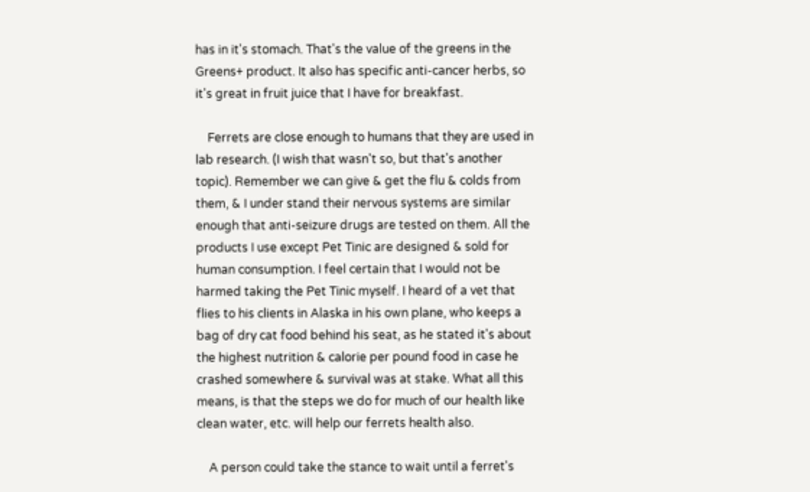has in it's stomach. That's the value of the greens in the Greens+ product. It also has specific anti-cancer herbs, so it's great in fruit juice that I have for breakfast.

    Ferrets are close enough to humans that they are used in lab research. (I wish that wasn't so, but that's another topic). Remember we can give & get the flu & colds from them, & I under stand their nervous systems are similar enough that anti-seizure drugs are tested on them. All the products I use except Pet Tinic are designed & sold for human consumption. I feel certain that I would not be harmed taking the Pet Tinic myself. I heard of a vet that flies to his clients in Alaska in his own plane, who keeps a bag of dry cat food behind his seat, as he stated it's about the highest nutrition & calorie per pound food in case he crashed somewhere & survival was at stake. What all this means, is that the steps we do for much of our health like clean water, etc. will help our ferrets health also.

    A person could take the stance to wait until a ferret's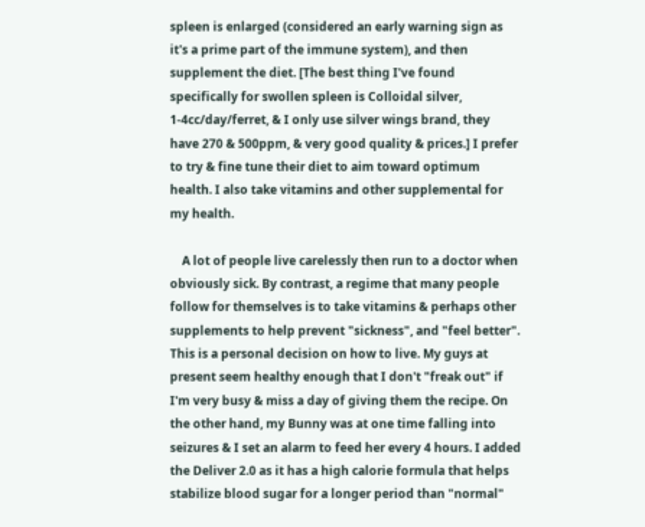spleen is enlarged (considered an early warning sign as it's a prime part of the immune system), and then supplement the diet. [The best thing I've found specifically for swollen spleen is Colloidal silver, 1-4cc/day/ferret, & I only use silver wings brand, they have 270 & 500ppm, & very good quality & prices.] I prefer to try & fine tune their diet to aim toward optimum health. I also take vitamins and other supplemental for my health.

    A lot of people live carelessly then run to a doctor when obviously sick. By contrast, a regime that many people follow for themselves is to take vitamins & perhaps other supplements to help prevent "sickness", and "feel better". This is a personal decision on how to live. My guys at present seem healthy enough that I don't "freak out" if I'm very busy & miss a day of giving them the recipe. On the other hand, my Bunny was at one time falling into seizures & I set an alarm to feed her every 4 hours. I added the Deliver 2.0 as it has a high calorie formula that helps stabilize blood sugar for a longer period than "normal"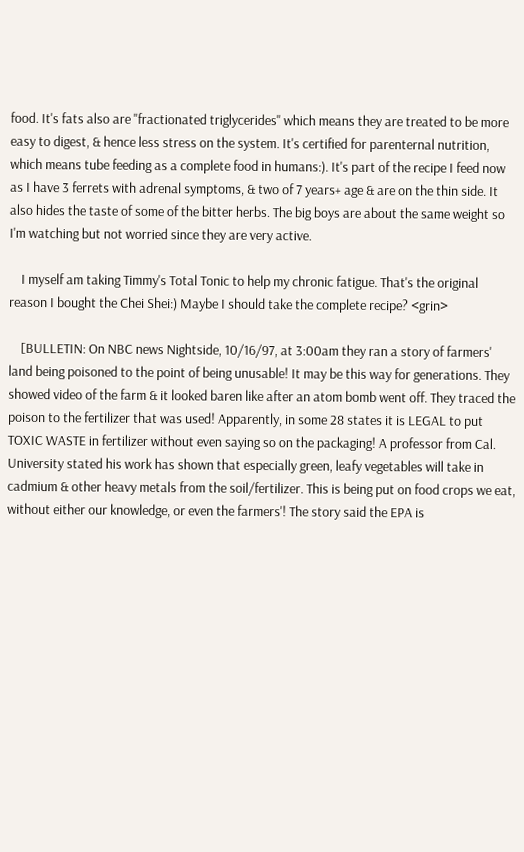food. It's fats also are "fractionated triglycerides" which means they are treated to be more easy to digest, & hence less stress on the system. It's certified for parenternal nutrition, which means tube feeding as a complete food in humans:). It's part of the recipe I feed now as I have 3 ferrets with adrenal symptoms, & two of 7 years+ age & are on the thin side. It also hides the taste of some of the bitter herbs. The big boys are about the same weight so I'm watching but not worried since they are very active.

    I myself am taking Timmy's Total Tonic to help my chronic fatigue. That's the original reason I bought the Chei Shei:) Maybe I should take the complete recipe? <grin>

    [BULLETIN: On NBC news Nightside, 10/16/97, at 3:00am they ran a story of farmers' land being poisoned to the point of being unusable! It may be this way for generations. They showed video of the farm & it looked baren like after an atom bomb went off. They traced the poison to the fertilizer that was used! Apparently, in some 28 states it is LEGAL to put TOXIC WASTE in fertilizer without even saying so on the packaging! A professor from Cal. University stated his work has shown that especially green, leafy vegetables will take in cadmium & other heavy metals from the soil/fertilizer. This is being put on food crops we eat, without either our knowledge, or even the farmers'! The story said the EPA is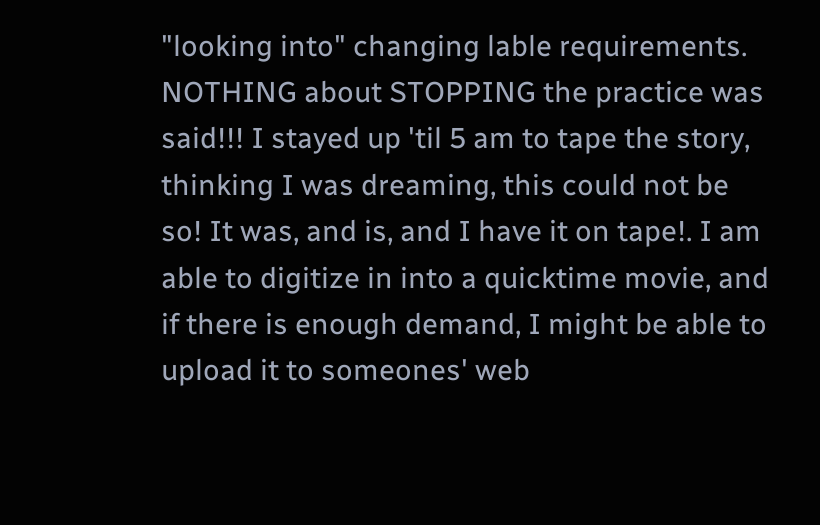"looking into" changing lable requirements. NOTHING about STOPPING the practice was said!!! I stayed up 'til 5 am to tape the story, thinking I was dreaming, this could not be so! It was, and is, and I have it on tape!. I am able to digitize in into a quicktime movie, and if there is enough demand, I might be able to upload it to someones' web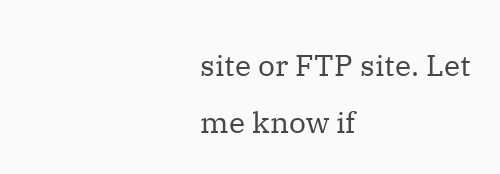site or FTP site. Let me know if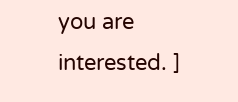you are interested. ]